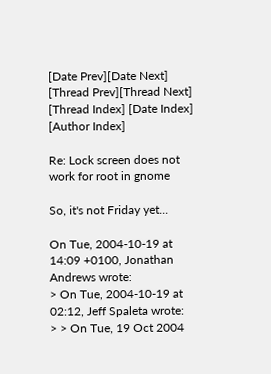[Date Prev][Date Next]   [Thread Prev][Thread Next]   [Thread Index] [Date Index] [Author Index]

Re: Lock screen does not work for root in gnome

So, it's not Friday yet...

On Tue, 2004-10-19 at 14:09 +0100, Jonathan Andrews wrote:
> On Tue, 2004-10-19 at 02:12, Jeff Spaleta wrote:
> > On Tue, 19 Oct 2004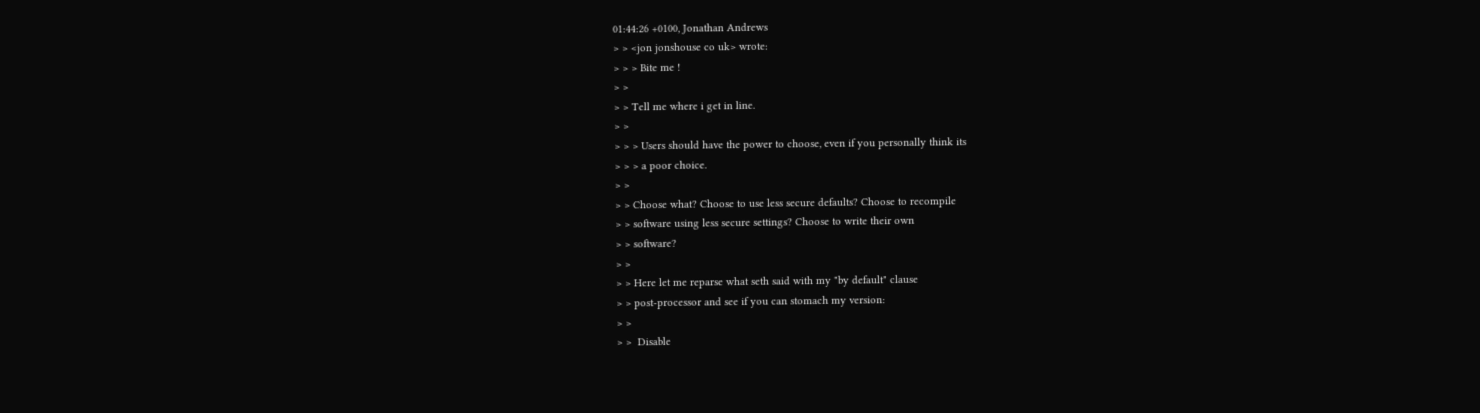01:44:26 +0100, Jonathan Andrews
> > <jon jonshouse co uk> wrote:
> > > Bite me !
> >
> > Tell me where i get in line.
> >
> > > Users should have the power to choose, even if you personally think its
> > > a poor choice.
> >
> > Choose what? Choose to use less secure defaults? Choose to recompile
> > software using less secure settings? Choose to write their own
> > software?
> >
> > Here let me reparse what seth said with my "by default" clause
> > post-processor and see if you can stomach my version:
> >
> >  Disable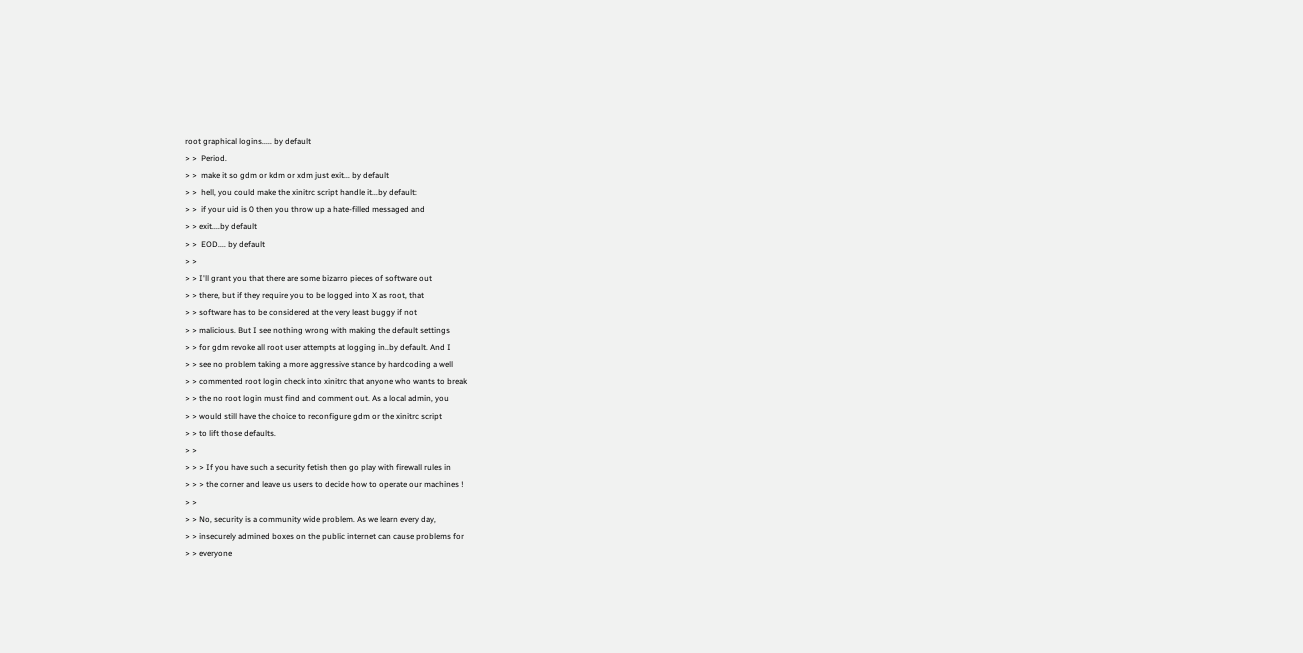root graphical logins..... by default
> >  Period.
> >  make it so gdm or kdm or xdm just exit... by default
> >  hell, you could make the xinitrc script handle it...by default:
> >  if your uid is 0 then you throw up a hate-filled messaged and
> > exit....by default
> >  EOD.... by default
> >
> > I'll grant you that there are some bizarro pieces of software out
> > there, but if they require you to be logged into X as root, that
> > software has to be considered at the very least buggy if not
> > malicious. But I see nothing wrong with making the default settings
> > for gdm revoke all root user attempts at logging in..by default. And I
> > see no problem taking a more aggressive stance by hardcoding a well
> > commented root login check into xinitrc that anyone who wants to break
> > the no root login must find and comment out. As a local admin, you
> > would still have the choice to reconfigure gdm or the xinitrc script
> > to lift those defaults.
> >
> > > If you have such a security fetish then go play with firewall rules in
> > > the corner and leave us users to decide how to operate our machines !
> >
> > No, security is a community wide problem. As we learn every day,
> > insecurely admined boxes on the public internet can cause problems for
> > everyone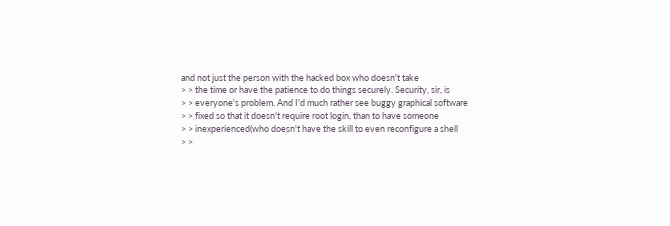and not just the person with the hacked box who doesn't take
> > the time or have the patience to do things securely. Security, sir, is
> > everyone's problem. And I'd much rather see buggy graphical software
> > fixed so that it doesn't require root login, than to have someone
> > inexperienced(who doesn't have the skill to even reconfigure a shell
> >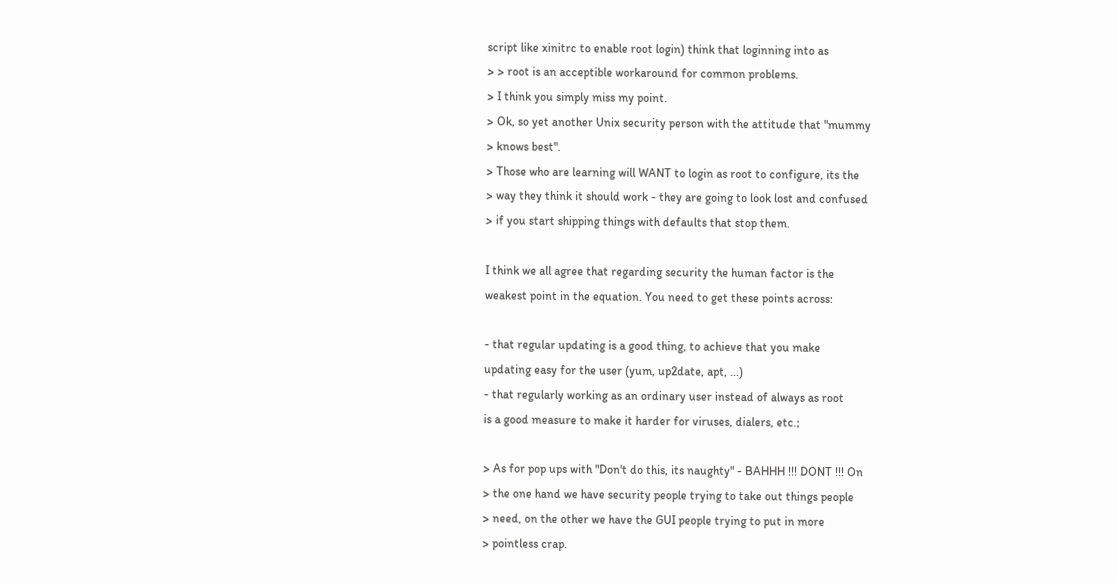script like xinitrc to enable root login) think that loginning into as
> > root is an acceptible workaround for common problems.
> I think you simply miss my point.
> Ok, so yet another Unix security person with the attitude that "mummy
> knows best".
> Those who are learning will WANT to login as root to configure, its the
> way they think it should work - they are going to look lost and confused
> if you start shipping things with defaults that stop them.

I think we all agree that regarding security the human factor is the
weakest point in the equation. You need to get these points across:

- that regular updating is a good thing, to achieve that you make
updating easy for the user (yum, up2date, apt, ...)
- that regularly working as an ordinary user instead of always as root
is a good measure to make it harder for viruses, dialers, etc.;

> As for pop ups with "Don't do this, its naughty" - BAHHH !!! DONT !!! On
> the one hand we have security people trying to take out things people
> need, on the other we have the GUI people trying to put in more
> pointless crap.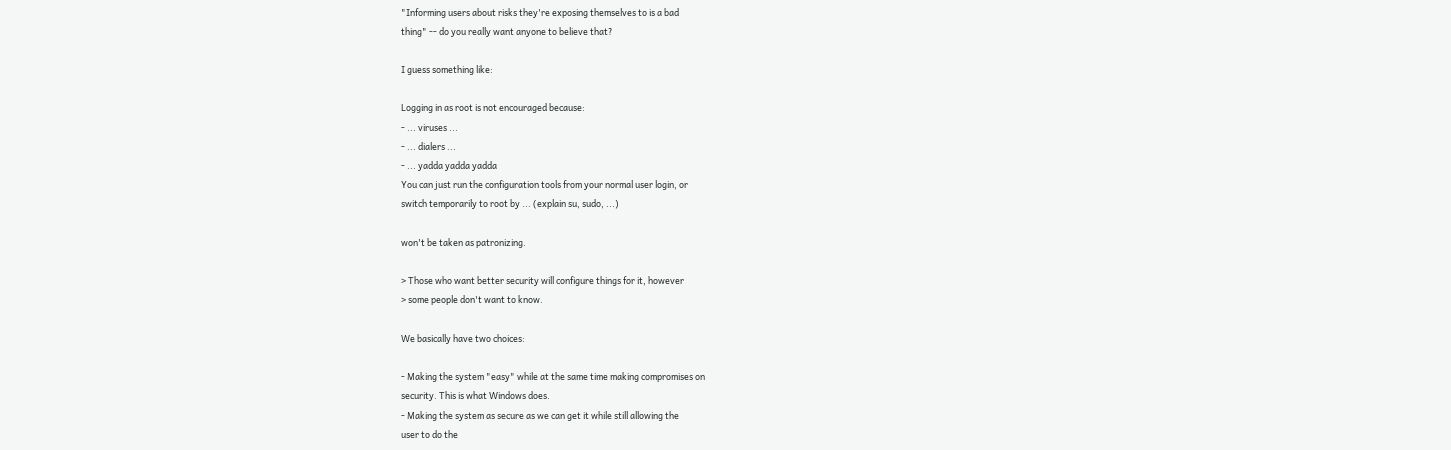"Informing users about risks they're exposing themselves to is a bad
thing" -- do you really want anyone to believe that?

I guess something like:

Logging in as root is not encouraged because:
- ... viruses ...
- ... dialers ...
- ... yadda yadda yadda
You can just run the configuration tools from your normal user login, or
switch temporarily to root by ... (explain su, sudo, ...)

won't be taken as patronizing.

> Those who want better security will configure things for it, however
> some people don't want to know.

We basically have two choices:

- Making the system "easy" while at the same time making compromises on
security. This is what Windows does.
- Making the system as secure as we can get it while still allowing the
user to do the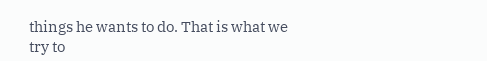things he wants to do. That is what we try to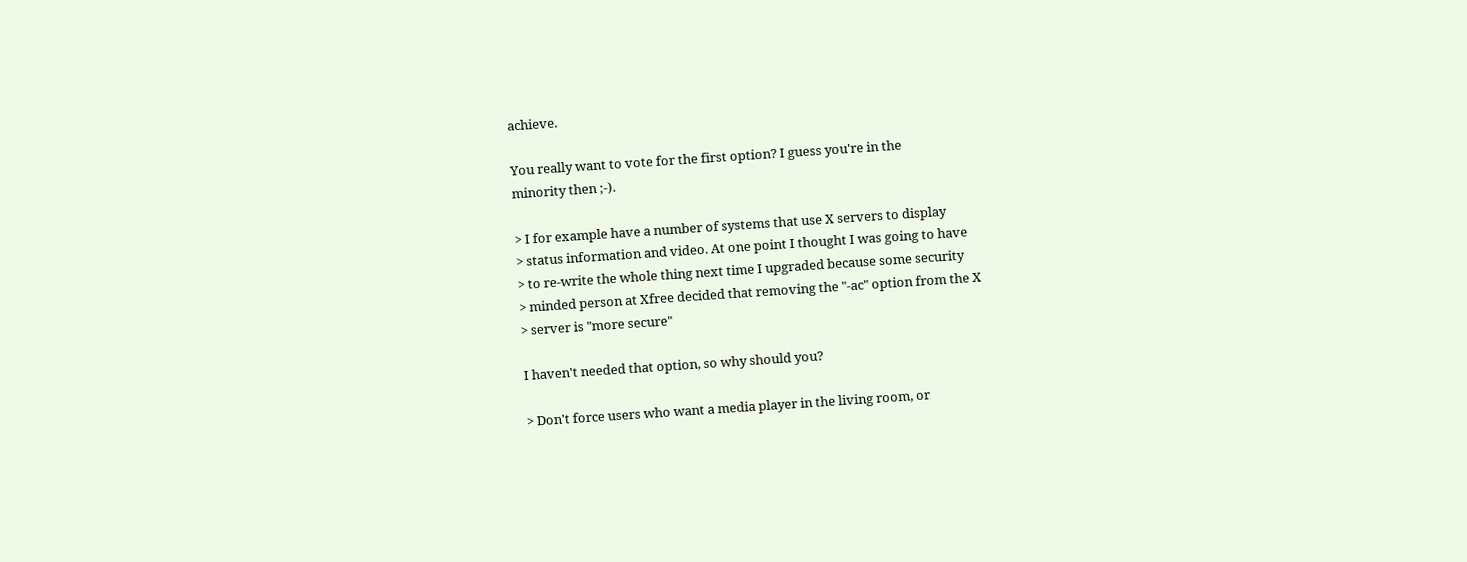achieve.

You really want to vote for the first option? I guess you're in the
minority then ;-).

> I for example have a number of systems that use X servers to display
> status information and video. At one point I thought I was going to have
> to re-write the whole thing next time I upgraded because some security
> minded person at Xfree decided that removing the "-ac" option from the X
> server is "more secure"

I haven't needed that option, so why should you?

> Don't force users who want a media player in the living room, or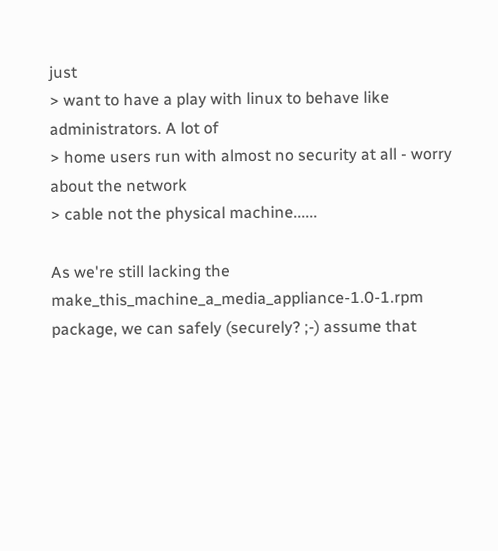just
> want to have a play with linux to behave like administrators. A lot of
> home users run with almost no security at all - worry about the network
> cable not the physical machine......

As we're still lacking the make_this_machine_a_media_appliance-1.0-1.rpm
package, we can safely (securely? ;-) assume that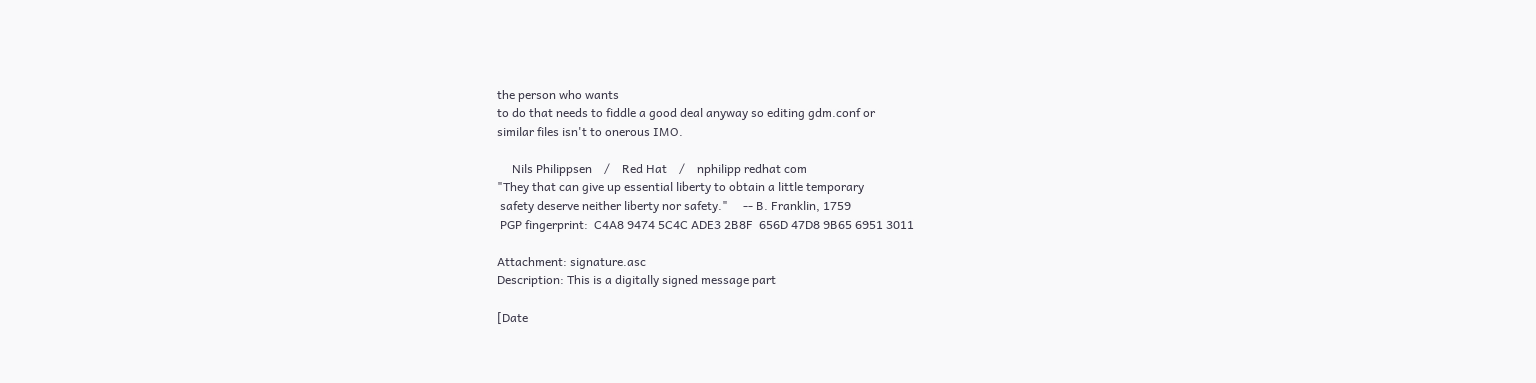the person who wants
to do that needs to fiddle a good deal anyway so editing gdm.conf or
similar files isn't to onerous IMO.

     Nils Philippsen    /    Red Hat    /    nphilipp redhat com
"They that can give up essential liberty to obtain a little temporary
 safety deserve neither liberty nor safety."     -- B. Franklin, 1759
 PGP fingerprint:  C4A8 9474 5C4C ADE3 2B8F  656D 47D8 9B65 6951 3011

Attachment: signature.asc
Description: This is a digitally signed message part

[Date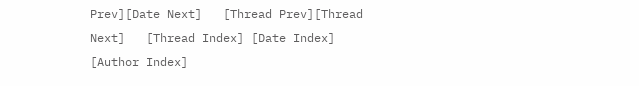Prev][Date Next]   [Thread Prev][Thread Next]   [Thread Index] [Date Index] [Author Index]